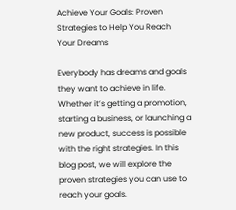Achieve Your Goals: Proven Strategies to Help You Reach Your Dreams

Everybody has dreams and goals they want to achieve in life. Whether it’s getting a promotion, starting a business, or launching a new product, success is possible with the right strategies. In this blog post, we will explore the proven strategies you can use to reach your goals.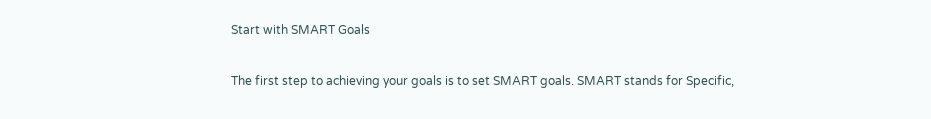Start with SMART Goals

The first step to achieving your goals is to set SMART goals. SMART stands for Specific,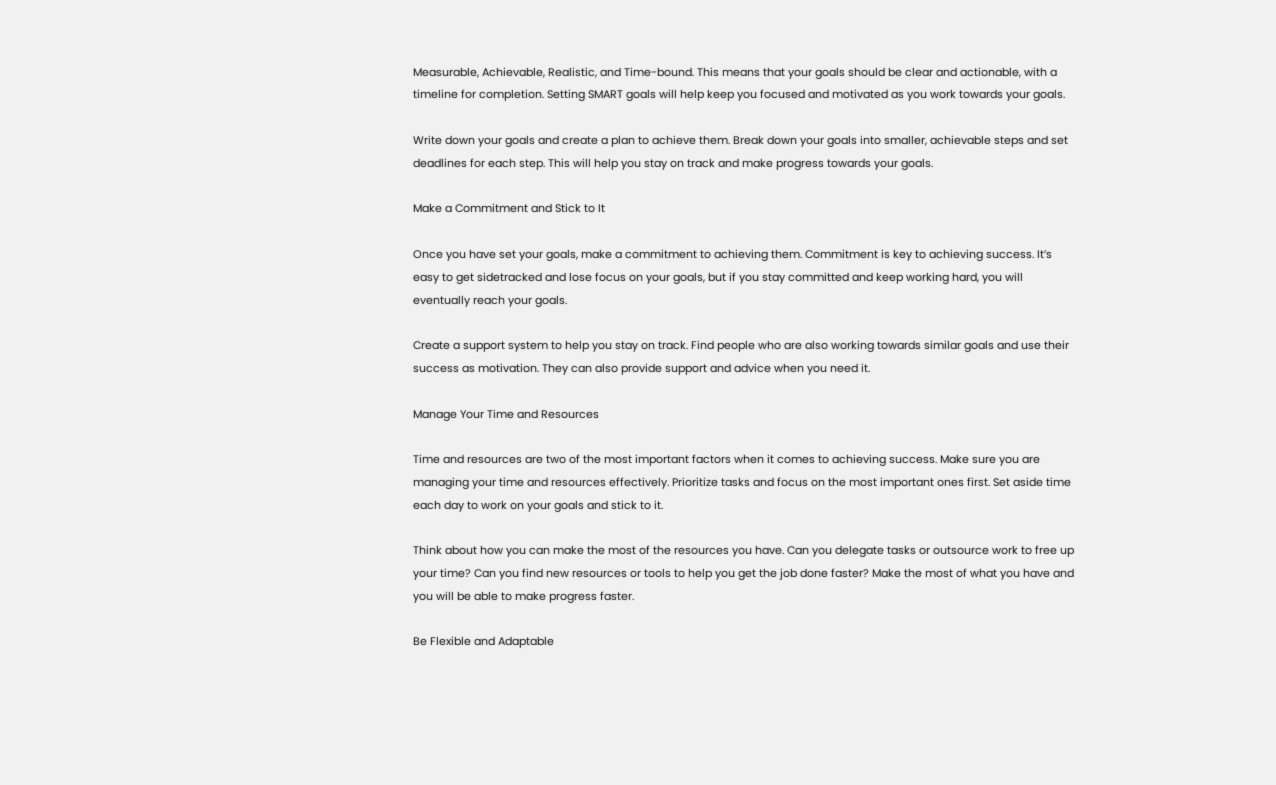Measurable, Achievable, Realistic, and Time-bound. This means that your goals should be clear and actionable, with a timeline for completion. Setting SMART goals will help keep you focused and motivated as you work towards your goals.

Write down your goals and create a plan to achieve them. Break down your goals into smaller, achievable steps and set deadlines for each step. This will help you stay on track and make progress towards your goals.

Make a Commitment and Stick to It

Once you have set your goals, make a commitment to achieving them. Commitment is key to achieving success. It’s easy to get sidetracked and lose focus on your goals, but if you stay committed and keep working hard, you will eventually reach your goals.

Create a support system to help you stay on track. Find people who are also working towards similar goals and use their success as motivation. They can also provide support and advice when you need it.

Manage Your Time and Resources

Time and resources are two of the most important factors when it comes to achieving success. Make sure you are managing your time and resources effectively. Prioritize tasks and focus on the most important ones first. Set aside time each day to work on your goals and stick to it.

Think about how you can make the most of the resources you have. Can you delegate tasks or outsource work to free up your time? Can you find new resources or tools to help you get the job done faster? Make the most of what you have and you will be able to make progress faster.

Be Flexible and Adaptable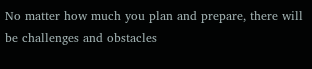No matter how much you plan and prepare, there will be challenges and obstacles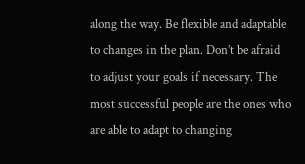along the way. Be flexible and adaptable to changes in the plan. Don’t be afraid to adjust your goals if necessary. The most successful people are the ones who are able to adapt to changing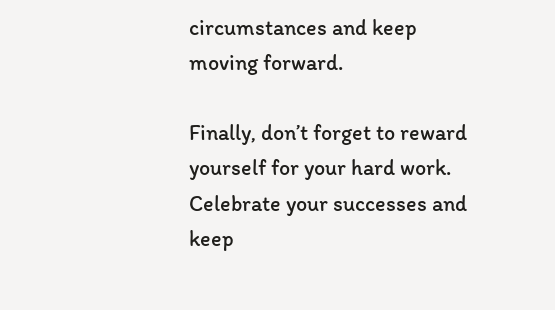circumstances and keep moving forward.

Finally, don’t forget to reward yourself for your hard work. Celebrate your successes and keep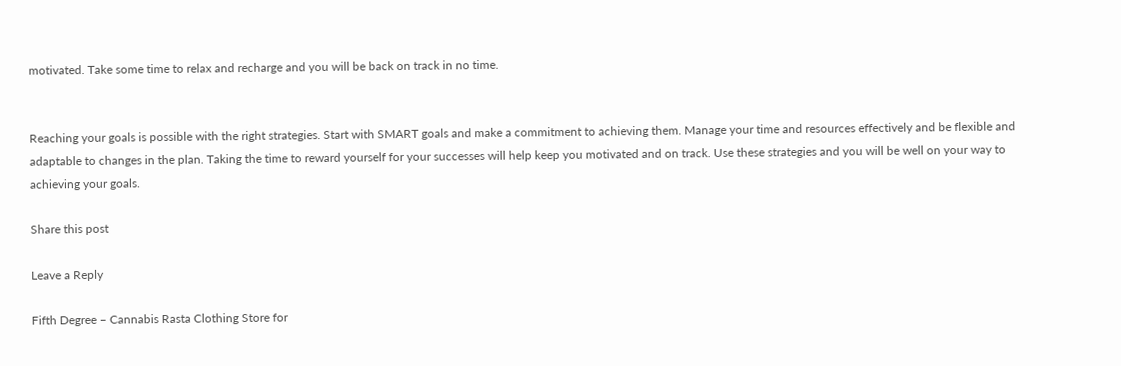motivated. Take some time to relax and recharge and you will be back on track in no time.


Reaching your goals is possible with the right strategies. Start with SMART goals and make a commitment to achieving them. Manage your time and resources effectively and be flexible and adaptable to changes in the plan. Taking the time to reward yourself for your successes will help keep you motivated and on track. Use these strategies and you will be well on your way to achieving your goals.

Share this post

Leave a Reply

Fifth Degree – Cannabis Rasta Clothing Store for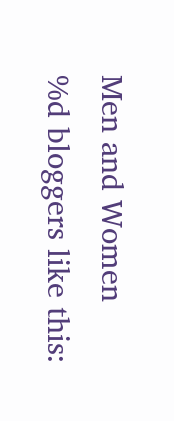Men and Women
%d bloggers like this: